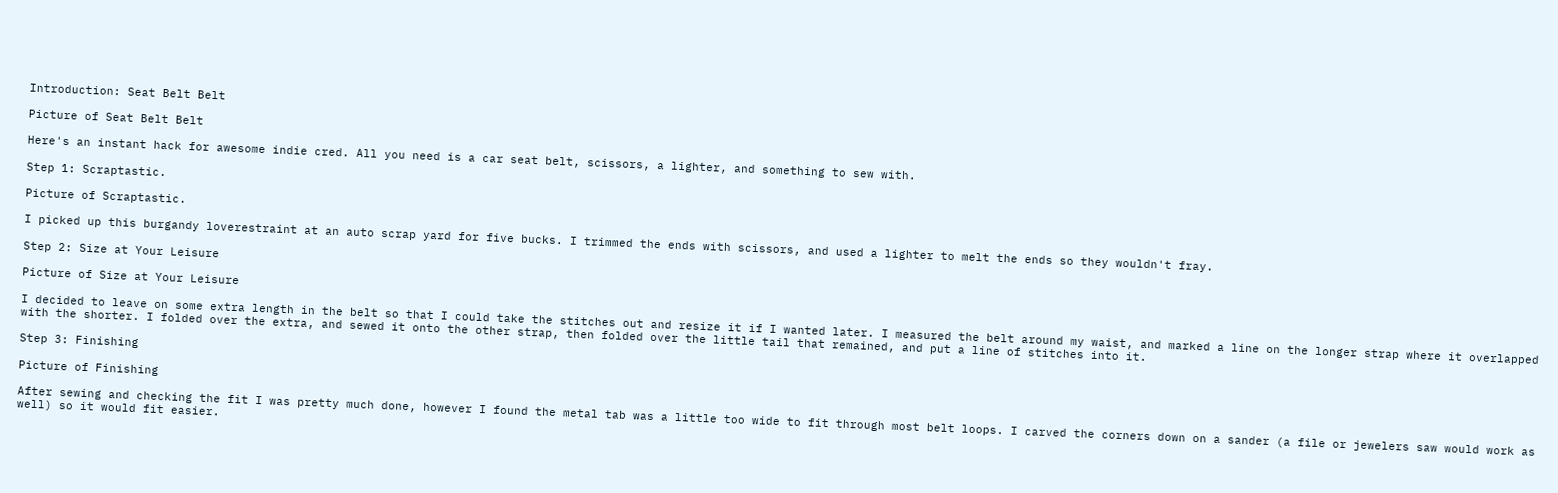Introduction: Seat Belt Belt

Picture of Seat Belt Belt

Here's an instant hack for awesome indie cred. All you need is a car seat belt, scissors, a lighter, and something to sew with.

Step 1: Scraptastic.

Picture of Scraptastic.

I picked up this burgandy loverestraint at an auto scrap yard for five bucks. I trimmed the ends with scissors, and used a lighter to melt the ends so they wouldn't fray.

Step 2: Size at Your Leisure

Picture of Size at Your Leisure

I decided to leave on some extra length in the belt so that I could take the stitches out and resize it if I wanted later. I measured the belt around my waist, and marked a line on the longer strap where it overlapped with the shorter. I folded over the extra, and sewed it onto the other strap, then folded over the little tail that remained, and put a line of stitches into it.

Step 3: Finishing

Picture of Finishing

After sewing and checking the fit I was pretty much done, however I found the metal tab was a little too wide to fit through most belt loops. I carved the corners down on a sander (a file or jewelers saw would work as well) so it would fit easier.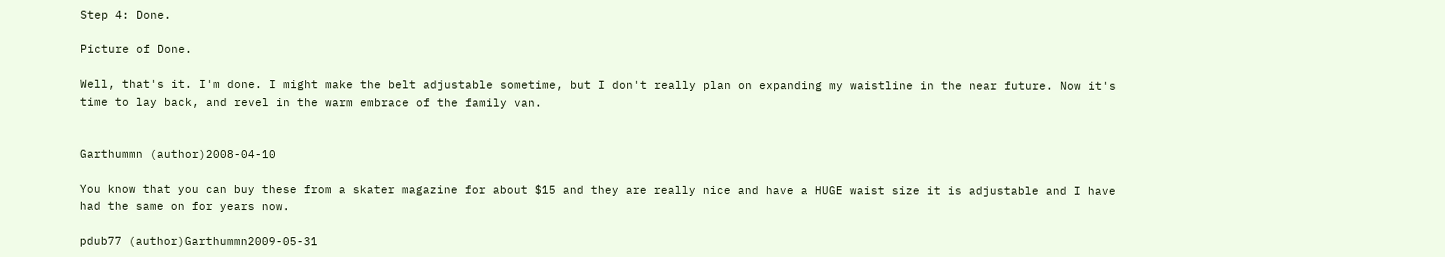Step 4: Done.

Picture of Done.

Well, that's it. I'm done. I might make the belt adjustable sometime, but I don't really plan on expanding my waistline in the near future. Now it's time to lay back, and revel in the warm embrace of the family van.


Garthummn (author)2008-04-10

You know that you can buy these from a skater magazine for about $15 and they are really nice and have a HUGE waist size it is adjustable and I have had the same on for years now.

pdub77 (author)Garthummn2009-05-31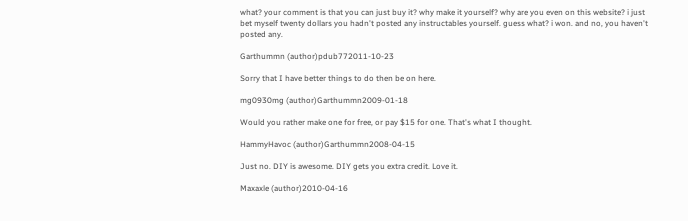what? your comment is that you can just buy it? why make it yourself? why are you even on this website? i just bet myself twenty dollars you hadn't posted any instructables yourself. guess what? i won. and no, you haven't posted any.

Garthummn (author)pdub772011-10-23

Sorry that I have better things to do then be on here.

mg0930mg (author)Garthummn2009-01-18

Would you rather make one for free, or pay $15 for one. That's what I thought.

HammyHavoc (author)Garthummn2008-04-15

Just no. DIY is awesome. DIY gets you extra credit. Love it.

Maxaxle (author)2010-04-16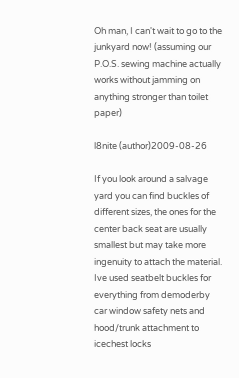Oh man, I can't wait to go to the junkyard now! (assuming our P.O.S. sewing machine actually works without jamming on anything stronger than toilet paper)

l8nite (author)2009-08-26

If you look around a salvage yard you can find buckles of different sizes, the ones for the center back seat are usually smallest but may take more ingenuity to attach the material. Ive used seatbelt buckles for everything from demoderby car window safety nets and hood/trunk attachment to icechest locks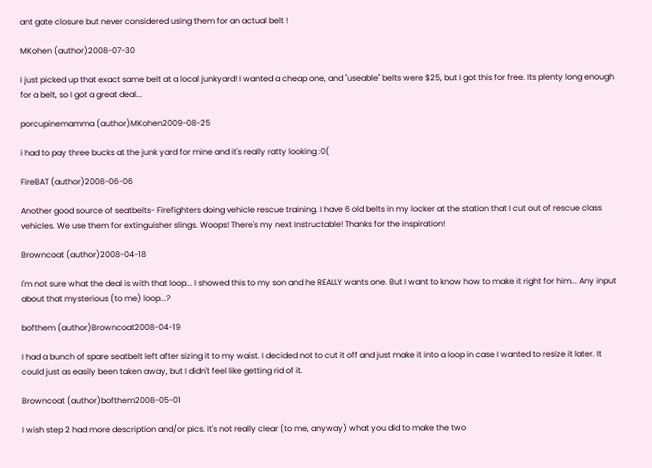ant gate closure but never considered using them for an actual belt !

MKohen (author)2008-07-30

I just picked up that exact same belt at a local junkyard! I wanted a cheap one, and "useable" belts were $25, but I got this for free. Its plenty long enough for a belt, so I got a great deal...

porcupinemamma (author)MKohen2009-08-25

i had to pay three bucks at the junk yard for mine and it's really ratty looking :0(

FireBAT (author)2008-06-06

Another good source of seatbelts- Firefighters doing vehicle rescue training. I have 6 old belts in my locker at the station that I cut out of rescue class vehicles. We use them for extinguisher slings. Woops! There's my next Instructable! Thanks for the inspiration!

Browncoat (author)2008-04-18

I'm not sure what the deal is with that loop... I showed this to my son and he REALLY wants one. But I want to know how to make it right for him... Any input about that mysterious (to me) loop...?

bofthem (author)Browncoat2008-04-19

I had a bunch of spare seatbelt left after sizing it to my waist. I decided not to cut it off and just make it into a loop in case I wanted to resize it later. It could just as easily been taken away, but I didn't feel like getting rid of it.

Browncoat (author)bofthem2008-05-01

I wish step 2 had more description and/or pics. It's not really clear (to me, anyway) what you did to make the two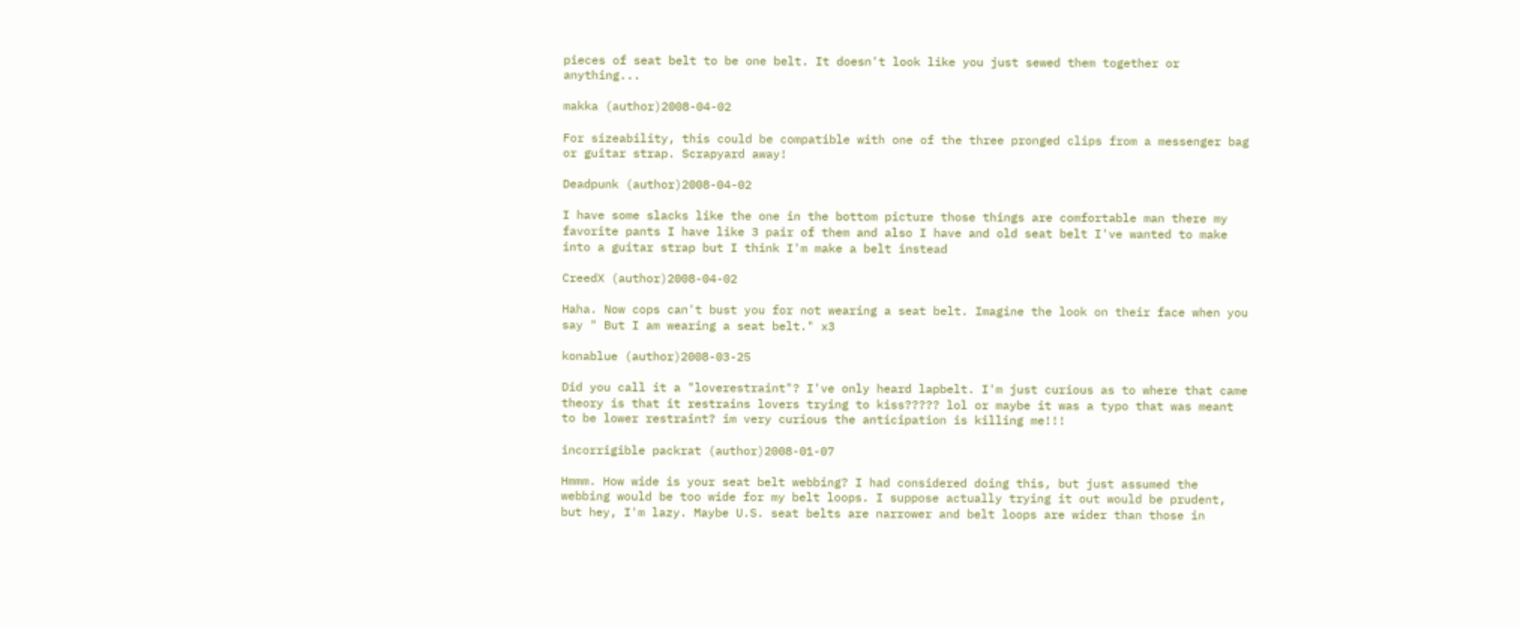pieces of seat belt to be one belt. It doesn't look like you just sewed them together or anything...

makka (author)2008-04-02

For sizeability, this could be compatible with one of the three pronged clips from a messenger bag or guitar strap. Scrapyard away!

Deadpunk (author)2008-04-02

I have some slacks like the one in the bottom picture those things are comfortable man there my favorite pants I have like 3 pair of them and also I have and old seat belt I've wanted to make into a guitar strap but I think I'm make a belt instead

CreedX (author)2008-04-02

Haha. Now cops can't bust you for not wearing a seat belt. Imagine the look on their face when you say " But I am wearing a seat belt." x3

konablue (author)2008-03-25

Did you call it a "loverestraint"? I've only heard lapbelt. I'm just curious as to where that came theory is that it restrains lovers trying to kiss????? lol or maybe it was a typo that was meant to be lower restraint? im very curious the anticipation is killing me!!!

incorrigible packrat (author)2008-01-07

Hmmm. How wide is your seat belt webbing? I had considered doing this, but just assumed the webbing would be too wide for my belt loops. I suppose actually trying it out would be prudent, but hey, I'm lazy. Maybe U.S. seat belts are narrower and belt loops are wider than those in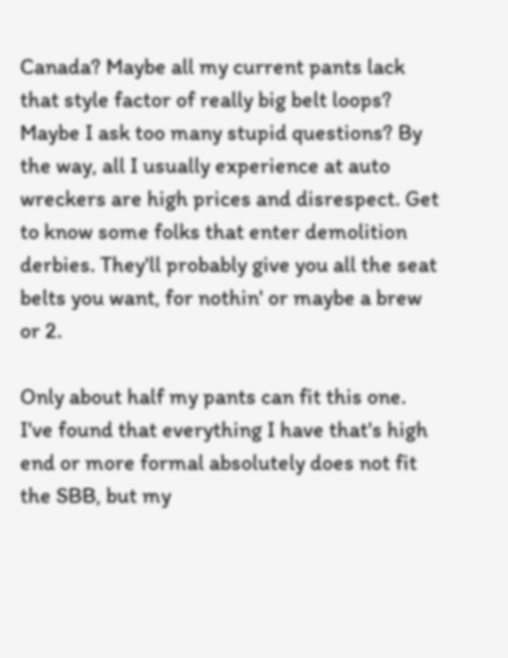Canada? Maybe all my current pants lack that style factor of really big belt loops? Maybe I ask too many stupid questions? By the way, all I usually experience at auto wreckers are high prices and disrespect. Get to know some folks that enter demolition derbies. They'll probably give you all the seat belts you want, for nothin' or maybe a brew or 2.

Only about half my pants can fit this one. I've found that everything I have that's high end or more formal absolutely does not fit the SBB, but my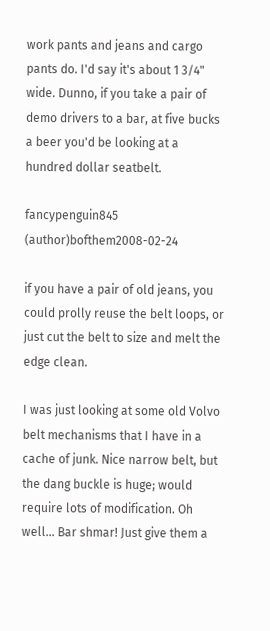work pants and jeans and cargo pants do. I'd say it's about 1 3/4" wide. Dunno, if you take a pair of demo drivers to a bar, at five bucks a beer you'd be looking at a hundred dollar seatbelt.

fancypenguin845 (author)bofthem2008-02-24

if you have a pair of old jeans, you could prolly reuse the belt loops, or just cut the belt to size and melt the edge clean.

I was just looking at some old Volvo belt mechanisms that I have in a cache of junk. Nice narrow belt, but the dang buckle is huge; would require lots of modification. Oh well... Bar shmar! Just give them a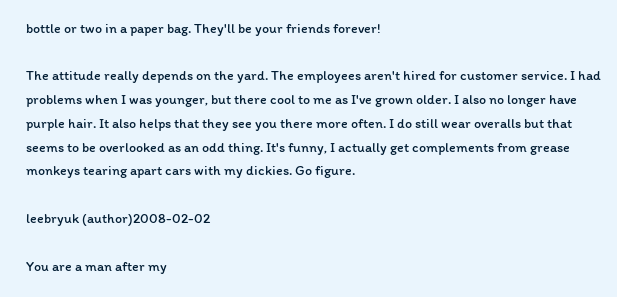bottle or two in a paper bag. They'll be your friends forever!

The attitude really depends on the yard. The employees aren't hired for customer service. I had problems when I was younger, but there cool to me as I've grown older. I also no longer have purple hair. It also helps that they see you there more often. I do still wear overalls but that seems to be overlooked as an odd thing. It's funny, I actually get complements from grease monkeys tearing apart cars with my dickies. Go figure.

leebryuk (author)2008-02-02

You are a man after my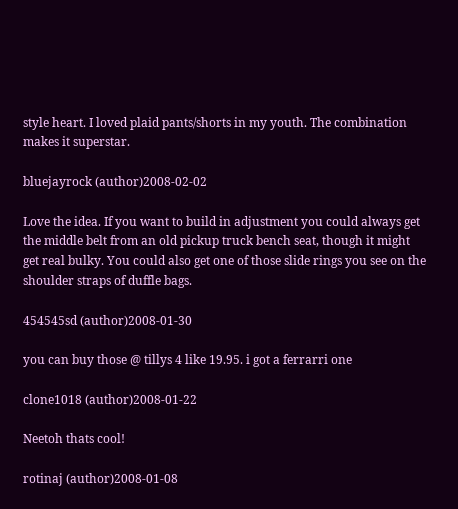style heart. I loved plaid pants/shorts in my youth. The combination makes it superstar.

bluejayrock (author)2008-02-02

Love the idea. If you want to build in adjustment you could always get the middle belt from an old pickup truck bench seat, though it might get real bulky. You could also get one of those slide rings you see on the shoulder straps of duffle bags.

454545sd (author)2008-01-30

you can buy those @ tillys 4 like 19.95. i got a ferrarri one

clone1018 (author)2008-01-22

Neetoh thats cool!

rotinaj (author)2008-01-08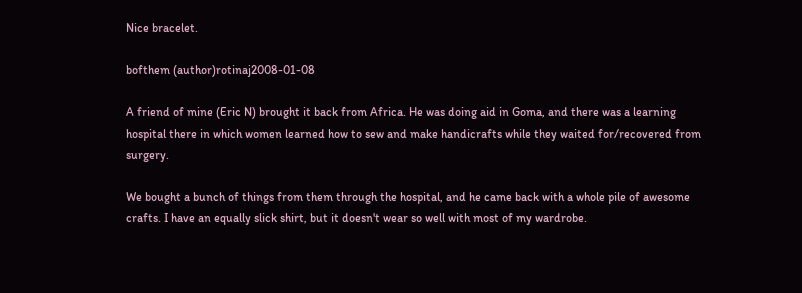Nice bracelet.

bofthem (author)rotinaj2008-01-08

A friend of mine (Eric N) brought it back from Africa. He was doing aid in Goma, and there was a learning hospital there in which women learned how to sew and make handicrafts while they waited for/recovered from surgery.

We bought a bunch of things from them through the hospital, and he came back with a whole pile of awesome crafts. I have an equally slick shirt, but it doesn't wear so well with most of my wardrobe.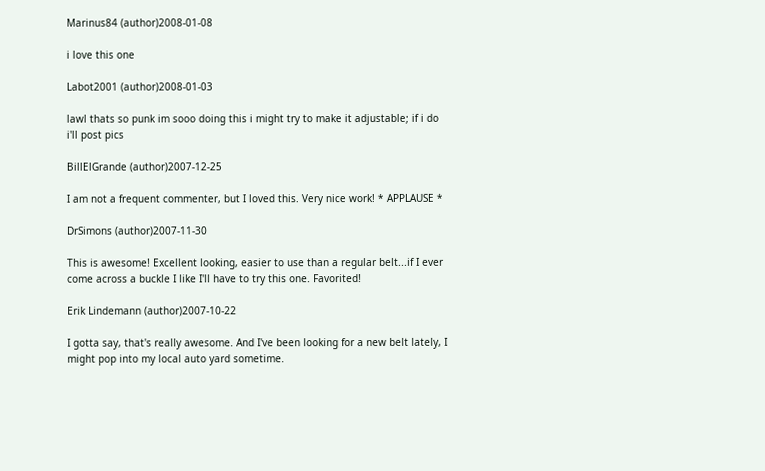Marinus84 (author)2008-01-08

i love this one

Labot2001 (author)2008-01-03

lawl thats so punk im sooo doing this i might try to make it adjustable; if i do i'll post pics

BillElGrande (author)2007-12-25

I am not a frequent commenter, but I loved this. Very nice work! * APPLAUSE *

DrSimons (author)2007-11-30

This is awesome! Excellent looking, easier to use than a regular belt...if I ever come across a buckle I like I'll have to try this one. Favorited!

Erik Lindemann (author)2007-10-22

I gotta say, that's really awesome. And I've been looking for a new belt lately, I might pop into my local auto yard sometime.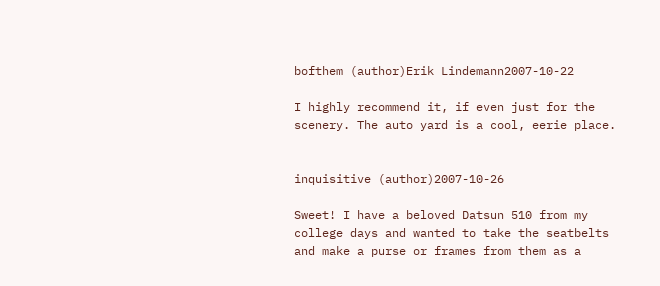bofthem (author)Erik Lindemann2007-10-22

I highly recommend it, if even just for the scenery. The auto yard is a cool, eerie place.


inquisitive (author)2007-10-26

Sweet! I have a beloved Datsun 510 from my college days and wanted to take the seatbelts and make a purse or frames from them as a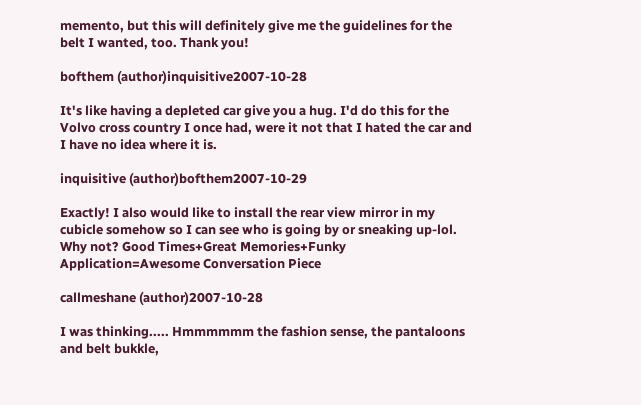memento, but this will definitely give me the guidelines for the belt I wanted, too. Thank you!

bofthem (author)inquisitive2007-10-28

It's like having a depleted car give you a hug. I'd do this for the Volvo cross country I once had, were it not that I hated the car and I have no idea where it is.

inquisitive (author)bofthem2007-10-29

Exactly! I also would like to install the rear view mirror in my cubicle somehow so I can see who is going by or sneaking up-lol.
Why not? Good Times+Great Memories+Funky Application=Awesome Conversation Piece

callmeshane (author)2007-10-28

I was thinking..... Hmmmmmm the fashion sense, the pantaloons and belt bukkle,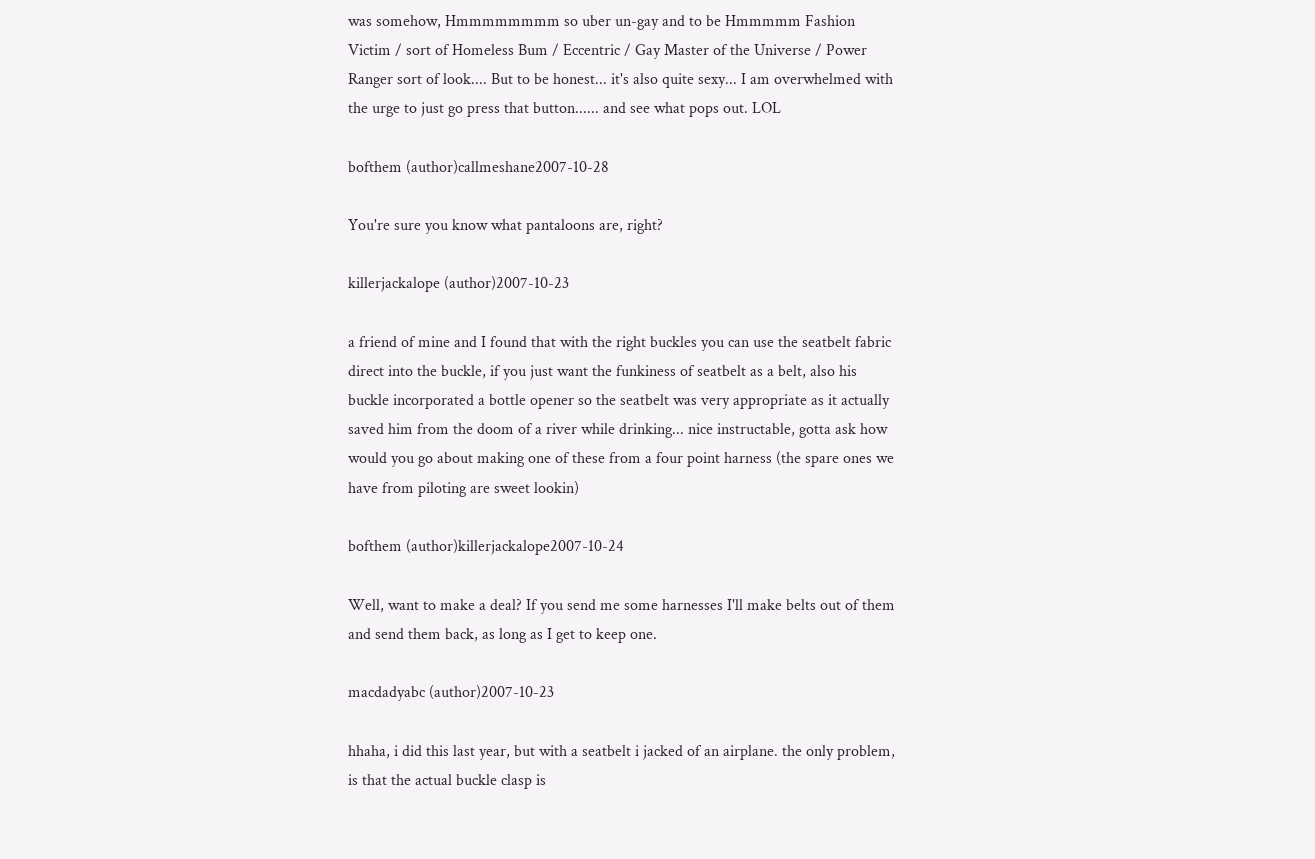was somehow, Hmmmmmmmm so uber un-gay and to be Hmmmmm Fashion Victim / sort of Homeless Bum / Eccentric / Gay Master of the Universe / Power Ranger sort of look.... But to be honest... it's also quite sexy... I am overwhelmed with the urge to just go press that button...... and see what pops out. LOL

bofthem (author)callmeshane2007-10-28

You're sure you know what pantaloons are, right?

killerjackalope (author)2007-10-23

a friend of mine and I found that with the right buckles you can use the seatbelt fabric direct into the buckle, if you just want the funkiness of seatbelt as a belt, also his buckle incorporated a bottle opener so the seatbelt was very appropriate as it actually saved him from the doom of a river while drinking... nice instructable, gotta ask how would you go about making one of these from a four point harness (the spare ones we have from piloting are sweet lookin)

bofthem (author)killerjackalope2007-10-24

Well, want to make a deal? If you send me some harnesses I'll make belts out of them and send them back, as long as I get to keep one.

macdadyabc (author)2007-10-23

hhaha, i did this last year, but with a seatbelt i jacked of an airplane. the only problem, is that the actual buckle clasp is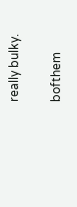really bulky.

bofthem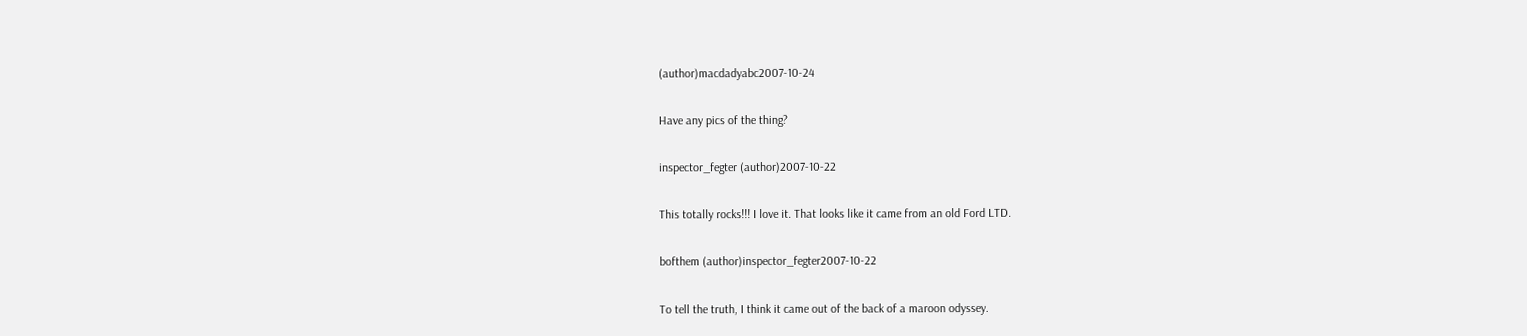(author)macdadyabc2007-10-24

Have any pics of the thing?

inspector_fegter (author)2007-10-22

This totally rocks!!! I love it. That looks like it came from an old Ford LTD.

bofthem (author)inspector_fegter2007-10-22

To tell the truth, I think it came out of the back of a maroon odyssey.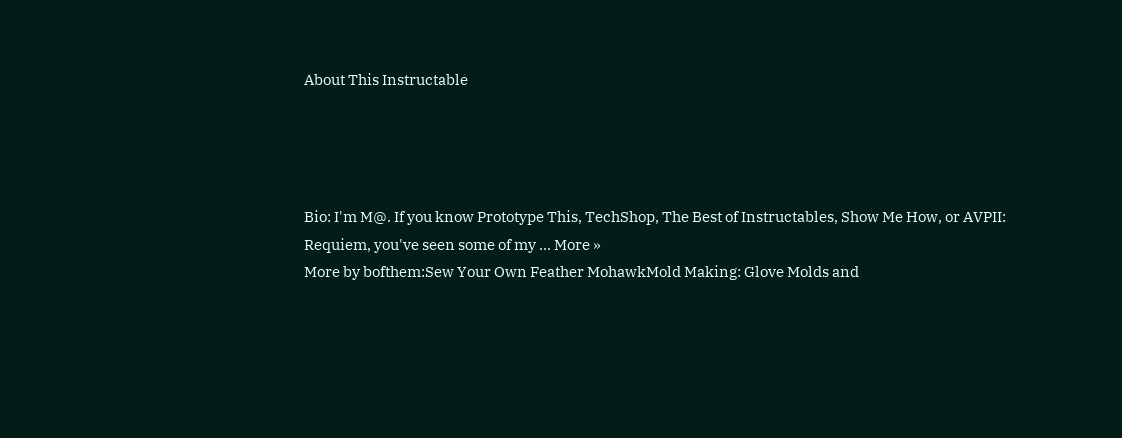About This Instructable




Bio: I'm M@. If you know Prototype This, TechShop, The Best of Instructables, Show Me How, or AVPII: Requiem, you've seen some of my ... More »
More by bofthem:Sew Your Own Feather MohawkMold Making: Glove Molds and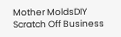Mother MoldsDIY Scratch Off Business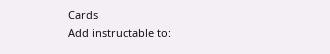Cards
Add instructable to: